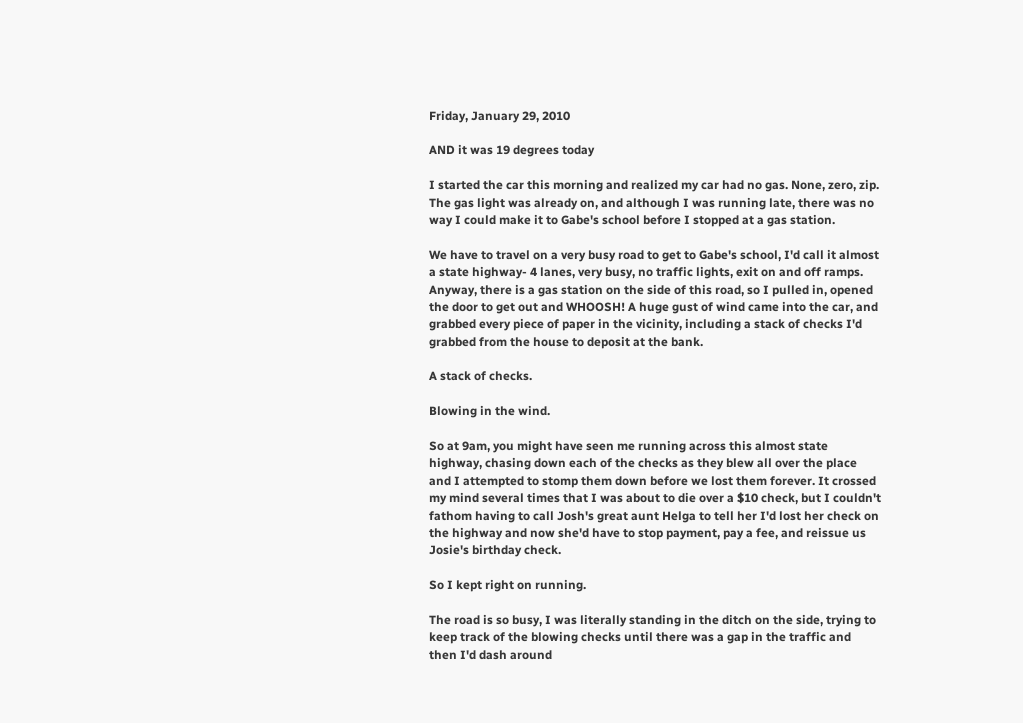Friday, January 29, 2010

AND it was 19 degrees today

I started the car this morning and realized my car had no gas. None, zero, zip. The gas light was already on, and although I was running late, there was no way I could make it to Gabe's school before I stopped at a gas station.

We have to travel on a very busy road to get to Gabe's school, I'd call it almost a state highway- 4 lanes, very busy, no traffic lights, exit on and off ramps. Anyway, there is a gas station on the side of this road, so I pulled in, opened the door to get out and WHOOSH! A huge gust of wind came into the car, and grabbed every piece of paper in the vicinity, including a stack of checks I'd grabbed from the house to deposit at the bank.

A stack of checks.

Blowing in the wind.

So at 9am, you might have seen me running across this almost state highway, chasing down each of the checks as they blew all over the place and I attempted to stomp them down before we lost them forever. It crossed my mind several times that I was about to die over a $10 check, but I couldn't fathom having to call Josh's great aunt Helga to tell her I'd lost her check on the highway and now she'd have to stop payment, pay a fee, and reissue us Josie's birthday check.

So I kept right on running.

The road is so busy, I was literally standing in the ditch on the side, trying to keep track of the blowing checks until there was a gap in the traffic and then I'd dash around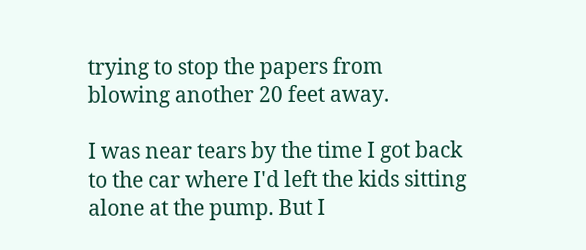trying to stop the papers from blowing another 20 feet away.

I was near tears by the time I got back to the car where I'd left the kids sitting alone at the pump. But I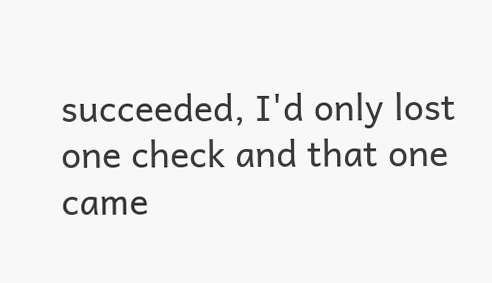succeeded, I'd only lost one check and that one came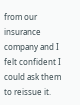from our insurance company and I felt confident I could ask them to reissue it.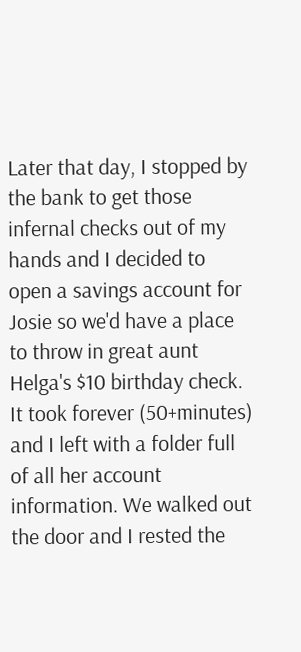Later that day, I stopped by the bank to get those infernal checks out of my hands and I decided to open a savings account for Josie so we'd have a place to throw in great aunt Helga's $10 birthday check. It took forever (50+minutes) and I left with a folder full of all her account information. We walked out the door and I rested the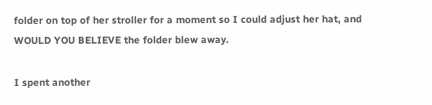folder on top of her stroller for a moment so I could adjust her hat, and WOULD YOU BELIEVE the folder blew away.

I spent another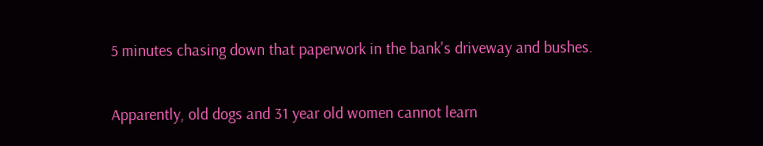5 minutes chasing down that paperwork in the bank's driveway and bushes.

Apparently, old dogs and 31 year old women cannot learn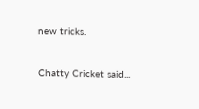new tricks.


Chatty Cricket said...